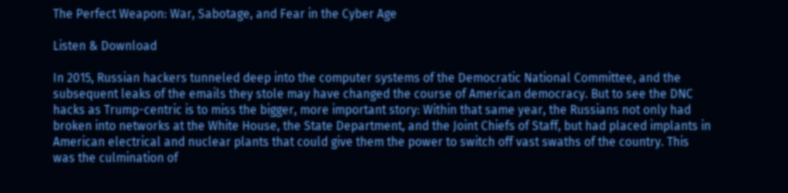The Perfect Weapon: War, Sabotage, and Fear in the Cyber Age

Listen & Download

In 2015, Russian hackers tunneled deep into the computer systems of the Democratic National Committee, and the subsequent leaks of the emails they stole may have changed the course of American democracy. But to see the DNC hacks as Trump-centric is to miss the bigger, more important story: Within that same year, the Russians not only had broken into networks at the White House, the State Department, and the Joint Chiefs of Staff, but had placed implants in American electrical and nuclear plants that could give them the power to switch off vast swaths of the country. This was the culmination of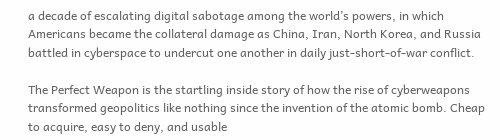a decade of escalating digital sabotage among the world’s powers, in which Americans became the collateral damage as China, Iran, North Korea, and Russia battled in cyberspace to undercut one another in daily just-short-of-war conflict.

The Perfect Weapon is the startling inside story of how the rise of cyberweapons transformed geopolitics like nothing since the invention of the atomic bomb. Cheap to acquire, easy to deny, and usable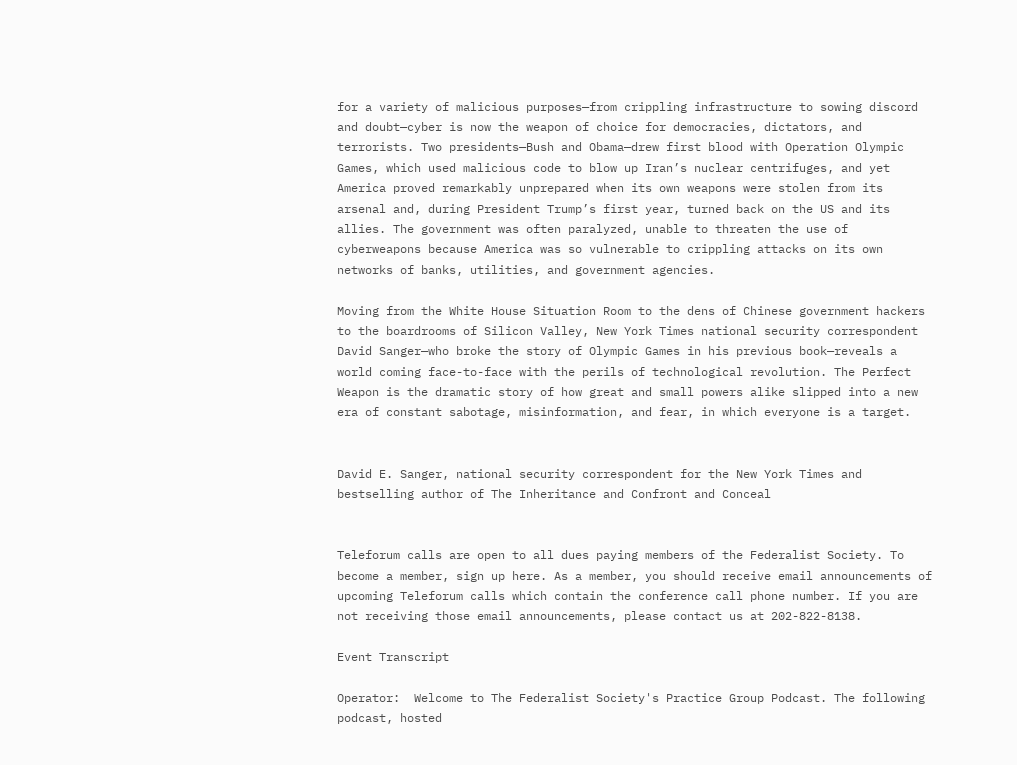for a variety of malicious purposes—from crippling infrastructure to sowing discord and doubt—cyber is now the weapon of choice for democracies, dictators, and terrorists. Two presidents—Bush and Obama—drew first blood with Operation Olympic Games, which used malicious code to blow up Iran’s nuclear centrifuges, and yet America proved remarkably unprepared when its own weapons were stolen from its arsenal and, during President Trump’s first year, turned back on the US and its allies. The government was often paralyzed, unable to threaten the use of cyberweapons because America was so vulnerable to crippling attacks on its own networks of banks, utilities, and government agencies.

Moving from the White House Situation Room to the dens of Chinese government hackers to the boardrooms of Silicon Valley, New York Times national security correspondent David Sanger—who broke the story of Olympic Games in his previous book—reveals a world coming face-to-face with the perils of technological revolution. The Perfect Weapon is the dramatic story of how great and small powers alike slipped into a new era of constant sabotage, misinformation, and fear, in which everyone is a target.


David E. Sanger, national security correspondent for the New York Times and bestselling author of The Inheritance and Confront and Conceal


Teleforum calls are open to all dues paying members of the Federalist Society. To become a member, sign up here. As a member, you should receive email announcements of upcoming Teleforum calls which contain the conference call phone number. If you are not receiving those email announcements, please contact us at 202-822-8138.

Event Transcript

Operator:  Welcome to The Federalist Society's Practice Group Podcast. The following podcast, hosted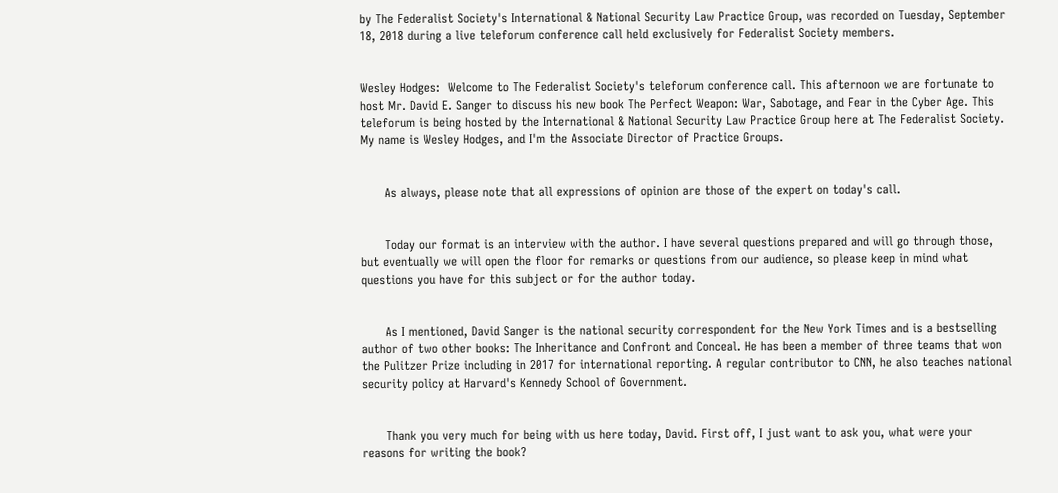by The Federalist Society's International & National Security Law Practice Group, was recorded on Tuesday, September 18, 2018 during a live teleforum conference call held exclusively for Federalist Society members.


Wesley Hodges:  Welcome to The Federalist Society's teleforum conference call. This afternoon we are fortunate to host Mr. David E. Sanger to discuss his new book The Perfect Weapon: War, Sabotage, and Fear in the Cyber Age. This teleforum is being hosted by the International & National Security Law Practice Group here at The Federalist Society. My name is Wesley Hodges, and I'm the Associate Director of Practice Groups.


      As always, please note that all expressions of opinion are those of the expert on today's call.


      Today our format is an interview with the author. I have several questions prepared and will go through those, but eventually we will open the floor for remarks or questions from our audience, so please keep in mind what questions you have for this subject or for the author today.


      As I mentioned, David Sanger is the national security correspondent for the New York Times and is a bestselling author of two other books: The Inheritance and Confront and Conceal. He has been a member of three teams that won the Pulitzer Prize including in 2017 for international reporting. A regular contributor to CNN, he also teaches national security policy at Harvard's Kennedy School of Government.


      Thank you very much for being with us here today, David. First off, I just want to ask you, what were your reasons for writing the book?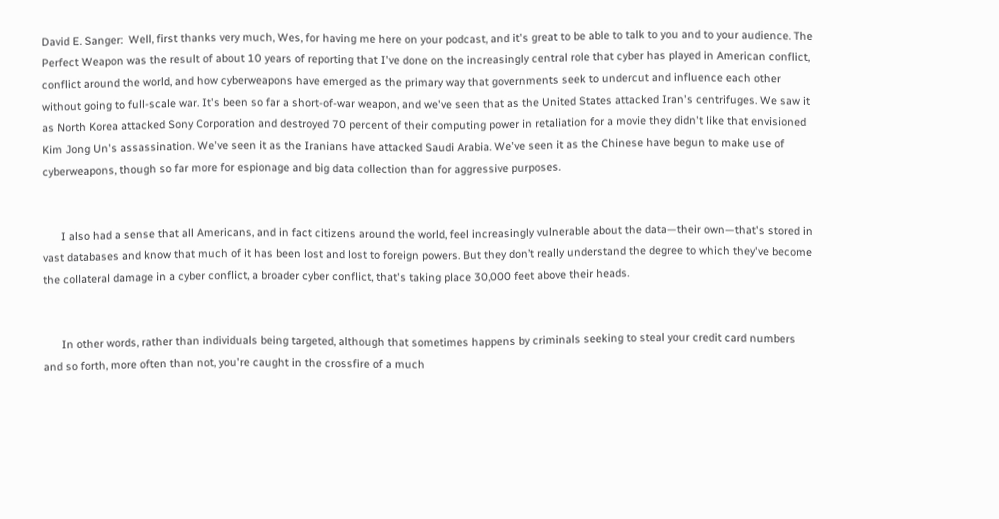David E. Sanger:  Well, first thanks very much, Wes, for having me here on your podcast, and it's great to be able to talk to you and to your audience. The Perfect Weapon was the result of about 10 years of reporting that I've done on the increasingly central role that cyber has played in American conflict, conflict around the world, and how cyberweapons have emerged as the primary way that governments seek to undercut and influence each other without going to full-scale war. It's been so far a short-of-war weapon, and we've seen that as the United States attacked Iran's centrifuges. We saw it as North Korea attacked Sony Corporation and destroyed 70 percent of their computing power in retaliation for a movie they didn't like that envisioned Kim Jong Un's assassination. We've seen it as the Iranians have attacked Saudi Arabia. We've seen it as the Chinese have begun to make use of cyberweapons, though so far more for espionage and big data collection than for aggressive purposes.


      I also had a sense that all Americans, and in fact citizens around the world, feel increasingly vulnerable about the data—their own—that's stored in vast databases and know that much of it has been lost and lost to foreign powers. But they don’t really understand the degree to which they've become the collateral damage in a cyber conflict, a broader cyber conflict, that's taking place 30,000 feet above their heads.


      In other words, rather than individuals being targeted, although that sometimes happens by criminals seeking to steal your credit card numbers and so forth, more often than not, you're caught in the crossfire of a much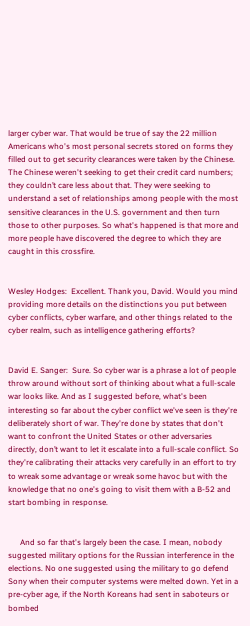larger cyber war. That would be true of say the 22 million Americans who's most personal secrets stored on forms they filled out to get security clearances were taken by the Chinese. The Chinese weren't seeking to get their credit card numbers; they couldn’t care less about that. They were seeking to understand a set of relationships among people with the most sensitive clearances in the U.S. government and then turn those to other purposes. So what's happened is that more and more people have discovered the degree to which they are caught in this crossfire.


Wesley Hodges:  Excellent. Thank you, David. Would you mind providing more details on the distinctions you put between cyber conflicts, cyber warfare, and other things related to the cyber realm, such as intelligence gathering efforts?


David E. Sanger:  Sure. So cyber war is a phrase a lot of people throw around without sort of thinking about what a full-scale war looks like. And as I suggested before, what's been interesting so far about the cyber conflict we've seen is they're deliberately short of war. They're done by states that don't want to confront the United States or other adversaries directly, don’t want to let it escalate into a full-scale conflict. So they're calibrating their attacks very carefully in an effort to try to wreak some advantage or wreak some havoc but with the knowledge that no one's going to visit them with a B-52 and start bombing in response.


      And so far that's largely been the case. I mean, nobody suggested military options for the Russian interference in the elections. No one suggested using the military to go defend Sony when their computer systems were melted down. Yet in a pre-cyber age, if the North Koreans had sent in saboteurs or bombed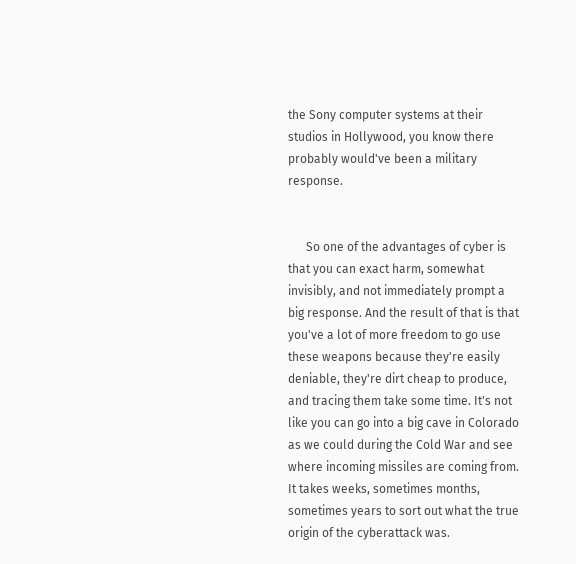the Sony computer systems at their studios in Hollywood, you know there probably would've been a military response.


      So one of the advantages of cyber is that you can exact harm, somewhat invisibly, and not immediately prompt a big response. And the result of that is that you've a lot of more freedom to go use these weapons because they're easily deniable, they're dirt cheap to produce, and tracing them take some time. It's not like you can go into a big cave in Colorado as we could during the Cold War and see where incoming missiles are coming from. It takes weeks, sometimes months, sometimes years to sort out what the true origin of the cyberattack was.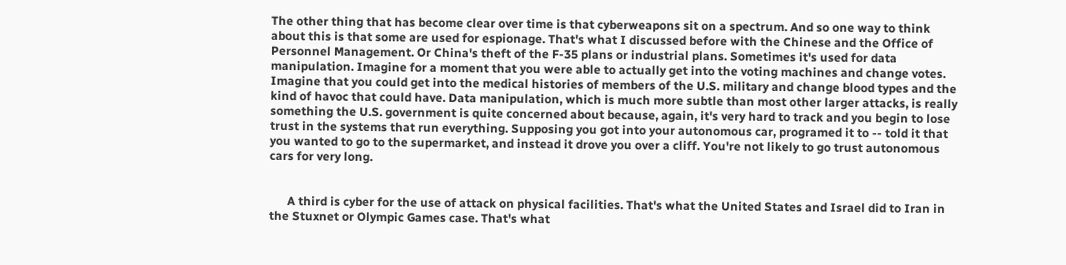The other thing that has become clear over time is that cyberweapons sit on a spectrum. And so one way to think about this is that some are used for espionage. That's what I discussed before with the Chinese and the Office of Personnel Management. Or China's theft of the F-35 plans or industrial plans. Sometimes it's used for data manipulation. Imagine for a moment that you were able to actually get into the voting machines and change votes. Imagine that you could get into the medical histories of members of the U.S. military and change blood types and the kind of havoc that could have. Data manipulation, which is much more subtle than most other larger attacks, is really something the U.S. government is quite concerned about because, again, it's very hard to track and you begin to lose trust in the systems that run everything. Supposing you got into your autonomous car, programed it to -- told it that you wanted to go to the supermarket, and instead it drove you over a cliff. You're not likely to go trust autonomous cars for very long.


      A third is cyber for the use of attack on physical facilities. That's what the United States and Israel did to Iran in the Stuxnet or Olympic Games case. That's what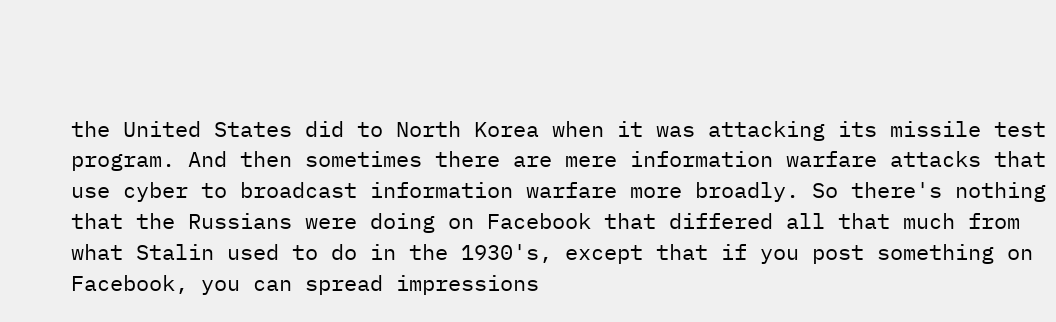the United States did to North Korea when it was attacking its missile test program. And then sometimes there are mere information warfare attacks that use cyber to broadcast information warfare more broadly. So there's nothing that the Russians were doing on Facebook that differed all that much from what Stalin used to do in the 1930's, except that if you post something on Facebook, you can spread impressions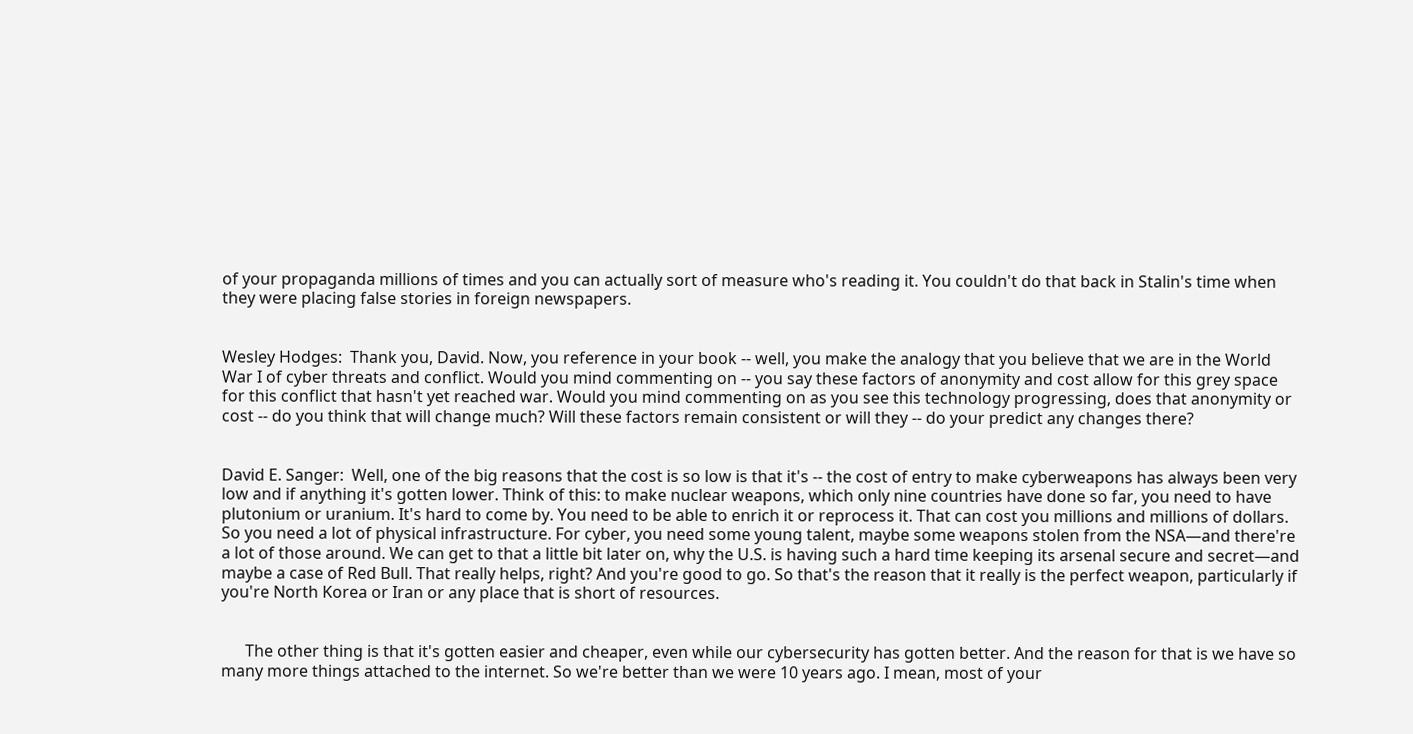of your propaganda millions of times and you can actually sort of measure who's reading it. You couldn't do that back in Stalin's time when they were placing false stories in foreign newspapers.


Wesley Hodges:  Thank you, David. Now, you reference in your book -- well, you make the analogy that you believe that we are in the World War I of cyber threats and conflict. Would you mind commenting on -- you say these factors of anonymity and cost allow for this grey space for this conflict that hasn't yet reached war. Would you mind commenting on as you see this technology progressing, does that anonymity or cost -- do you think that will change much? Will these factors remain consistent or will they -- do your predict any changes there?


David E. Sanger:  Well, one of the big reasons that the cost is so low is that it's -- the cost of entry to make cyberweapons has always been very low and if anything it's gotten lower. Think of this: to make nuclear weapons, which only nine countries have done so far, you need to have plutonium or uranium. It's hard to come by. You need to be able to enrich it or reprocess it. That can cost you millions and millions of dollars. So you need a lot of physical infrastructure. For cyber, you need some young talent, maybe some weapons stolen from the NSA—and there're a lot of those around. We can get to that a little bit later on, why the U.S. is having such a hard time keeping its arsenal secure and secret—and maybe a case of Red Bull. That really helps, right? And you're good to go. So that's the reason that it really is the perfect weapon, particularly if you're North Korea or Iran or any place that is short of resources.


      The other thing is that it's gotten easier and cheaper, even while our cybersecurity has gotten better. And the reason for that is we have so many more things attached to the internet. So we're better than we were 10 years ago. I mean, most of your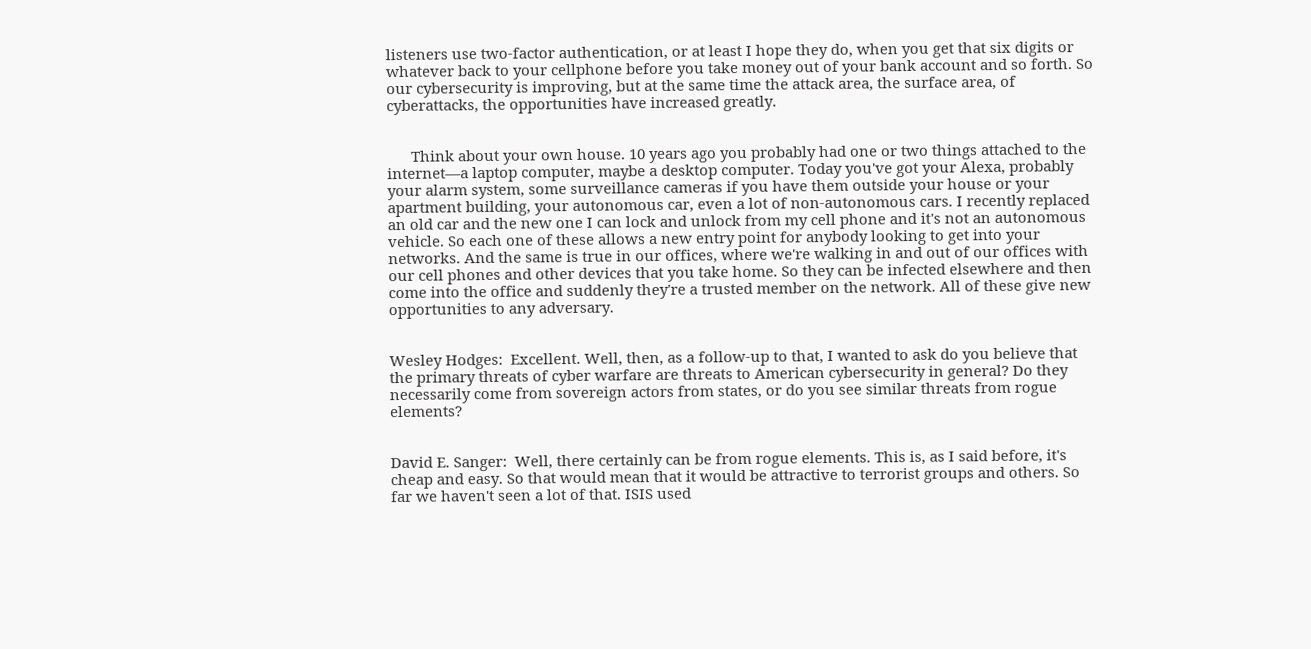listeners use two-factor authentication, or at least I hope they do, when you get that six digits or whatever back to your cellphone before you take money out of your bank account and so forth. So our cybersecurity is improving, but at the same time the attack area, the surface area, of cyberattacks, the opportunities have increased greatly.


      Think about your own house. 10 years ago you probably had one or two things attached to the internet—a laptop computer, maybe a desktop computer. Today you've got your Alexa, probably your alarm system, some surveillance cameras if you have them outside your house or your apartment building, your autonomous car, even a lot of non-autonomous cars. I recently replaced an old car and the new one I can lock and unlock from my cell phone and it's not an autonomous vehicle. So each one of these allows a new entry point for anybody looking to get into your networks. And the same is true in our offices, where we're walking in and out of our offices with our cell phones and other devices that you take home. So they can be infected elsewhere and then come into the office and suddenly they're a trusted member on the network. All of these give new opportunities to any adversary.


Wesley Hodges:  Excellent. Well, then, as a follow-up to that, I wanted to ask do you believe that the primary threats of cyber warfare are threats to American cybersecurity in general? Do they necessarily come from sovereign actors from states, or do you see similar threats from rogue elements?


David E. Sanger:  Well, there certainly can be from rogue elements. This is, as I said before, it's cheap and easy. So that would mean that it would be attractive to terrorist groups and others. So far we haven't seen a lot of that. ISIS used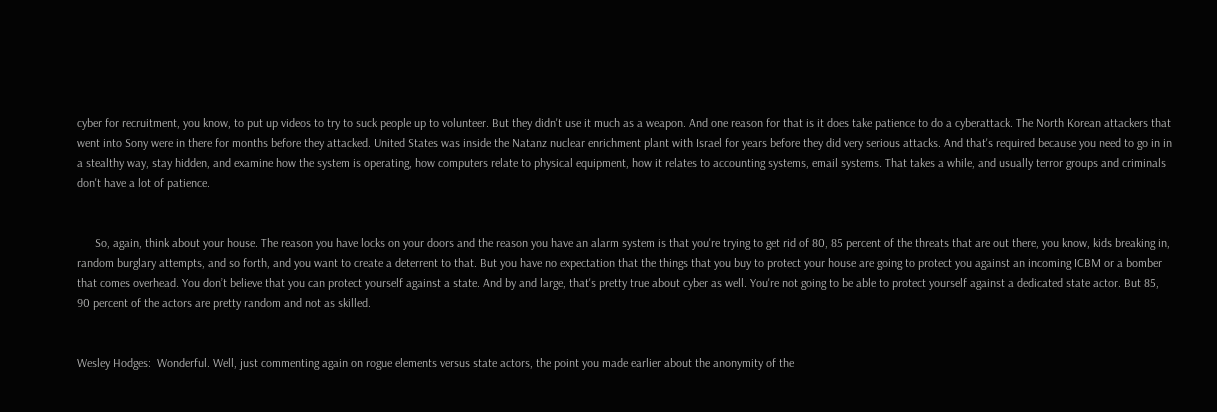cyber for recruitment, you know, to put up videos to try to suck people up to volunteer. But they didn't use it much as a weapon. And one reason for that is it does take patience to do a cyberattack. The North Korean attackers that went into Sony were in there for months before they attacked. United States was inside the Natanz nuclear enrichment plant with Israel for years before they did very serious attacks. And that's required because you need to go in in a stealthy way, stay hidden, and examine how the system is operating, how computers relate to physical equipment, how it relates to accounting systems, email systems. That takes a while, and usually terror groups and criminals don't have a lot of patience.


      So, again, think about your house. The reason you have locks on your doors and the reason you have an alarm system is that you're trying to get rid of 80, 85 percent of the threats that are out there, you know, kids breaking in, random burglary attempts, and so forth, and you want to create a deterrent to that. But you have no expectation that the things that you buy to protect your house are going to protect you against an incoming ICBM or a bomber that comes overhead. You don’t believe that you can protect yourself against a state. And by and large, that's pretty true about cyber as well. You're not going to be able to protect yourself against a dedicated state actor. But 85, 90 percent of the actors are pretty random and not as skilled.


Wesley Hodges:  Wonderful. Well, just commenting again on rogue elements versus state actors, the point you made earlier about the anonymity of the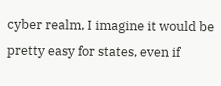cyber realm, I imagine it would be pretty easy for states, even if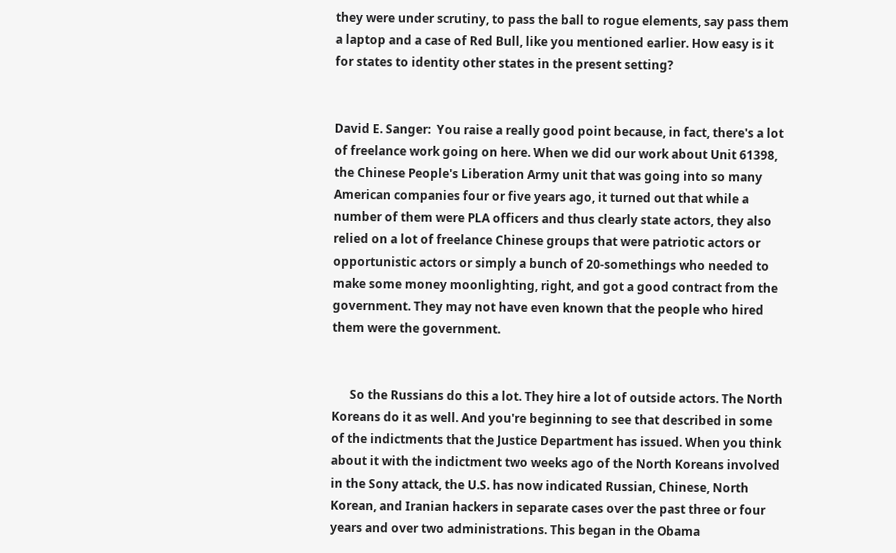they were under scrutiny, to pass the ball to rogue elements, say pass them a laptop and a case of Red Bull, like you mentioned earlier. How easy is it for states to identity other states in the present setting?


David E. Sanger:  You raise a really good point because, in fact, there's a lot of freelance work going on here. When we did our work about Unit 61398, the Chinese People's Liberation Army unit that was going into so many American companies four or five years ago, it turned out that while a number of them were PLA officers and thus clearly state actors, they also relied on a lot of freelance Chinese groups that were patriotic actors or opportunistic actors or simply a bunch of 20-somethings who needed to make some money moonlighting, right, and got a good contract from the government. They may not have even known that the people who hired them were the government.


      So the Russians do this a lot. They hire a lot of outside actors. The North Koreans do it as well. And you're beginning to see that described in some of the indictments that the Justice Department has issued. When you think about it with the indictment two weeks ago of the North Koreans involved in the Sony attack, the U.S. has now indicated Russian, Chinese, North Korean, and Iranian hackers in separate cases over the past three or four years and over two administrations. This began in the Obama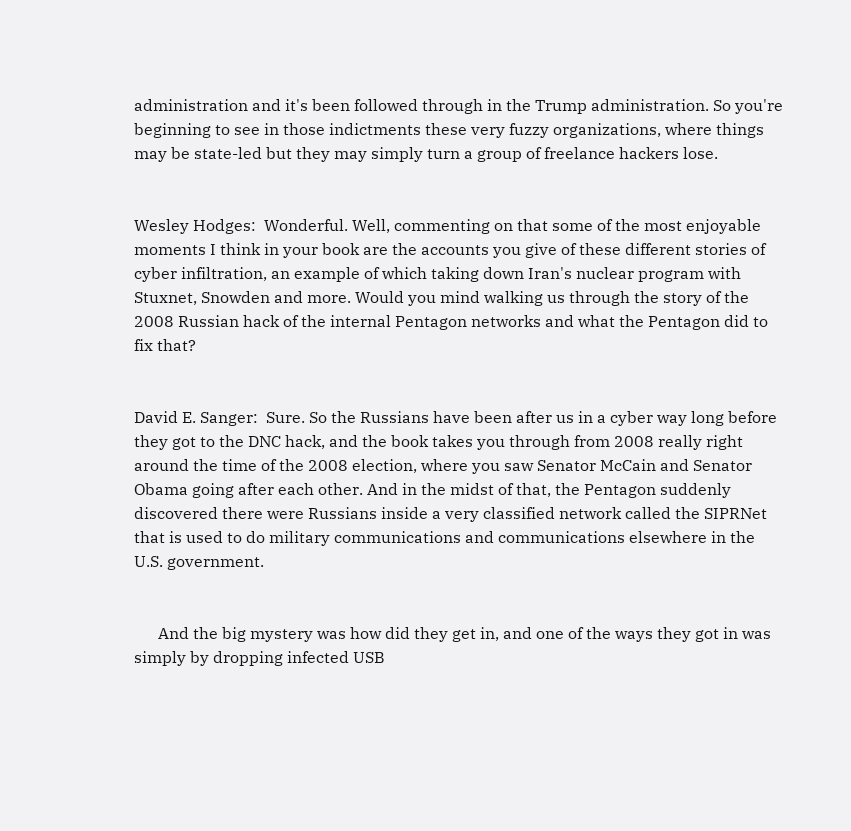administration and it's been followed through in the Trump administration. So you're beginning to see in those indictments these very fuzzy organizations, where things may be state-led but they may simply turn a group of freelance hackers lose.


Wesley Hodges:  Wonderful. Well, commenting on that some of the most enjoyable moments I think in your book are the accounts you give of these different stories of cyber infiltration, an example of which taking down Iran's nuclear program with Stuxnet, Snowden and more. Would you mind walking us through the story of the 2008 Russian hack of the internal Pentagon networks and what the Pentagon did to fix that?


David E. Sanger:  Sure. So the Russians have been after us in a cyber way long before they got to the DNC hack, and the book takes you through from 2008 really right around the time of the 2008 election, where you saw Senator McCain and Senator Obama going after each other. And in the midst of that, the Pentagon suddenly discovered there were Russians inside a very classified network called the SIPRNet that is used to do military communications and communications elsewhere in the U.S. government.


      And the big mystery was how did they get in, and one of the ways they got in was simply by dropping infected USB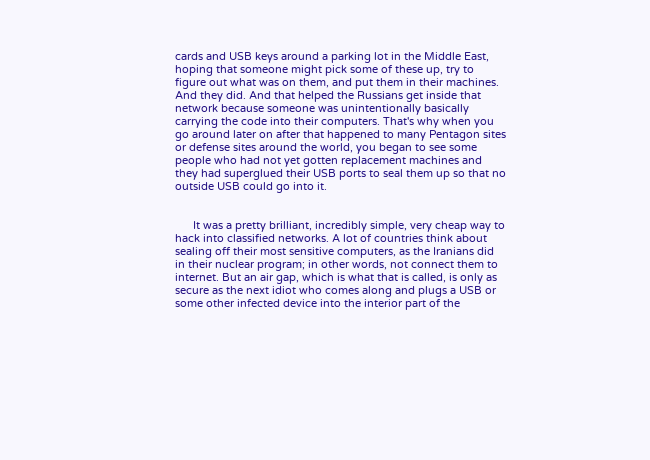cards and USB keys around a parking lot in the Middle East, hoping that someone might pick some of these up, try to figure out what was on them, and put them in their machines. And they did. And that helped the Russians get inside that network because someone was unintentionally basically carrying the code into their computers. That's why when you go around later on after that happened to many Pentagon sites or defense sites around the world, you began to see some people who had not yet gotten replacement machines and they had superglued their USB ports to seal them up so that no outside USB could go into it.


      It was a pretty brilliant, incredibly simple, very cheap way to hack into classified networks. A lot of countries think about sealing off their most sensitive computers, as the Iranians did in their nuclear program; in other words, not connect them to internet. But an air gap, which is what that is called, is only as secure as the next idiot who comes along and plugs a USB or some other infected device into the interior part of the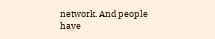network. And people have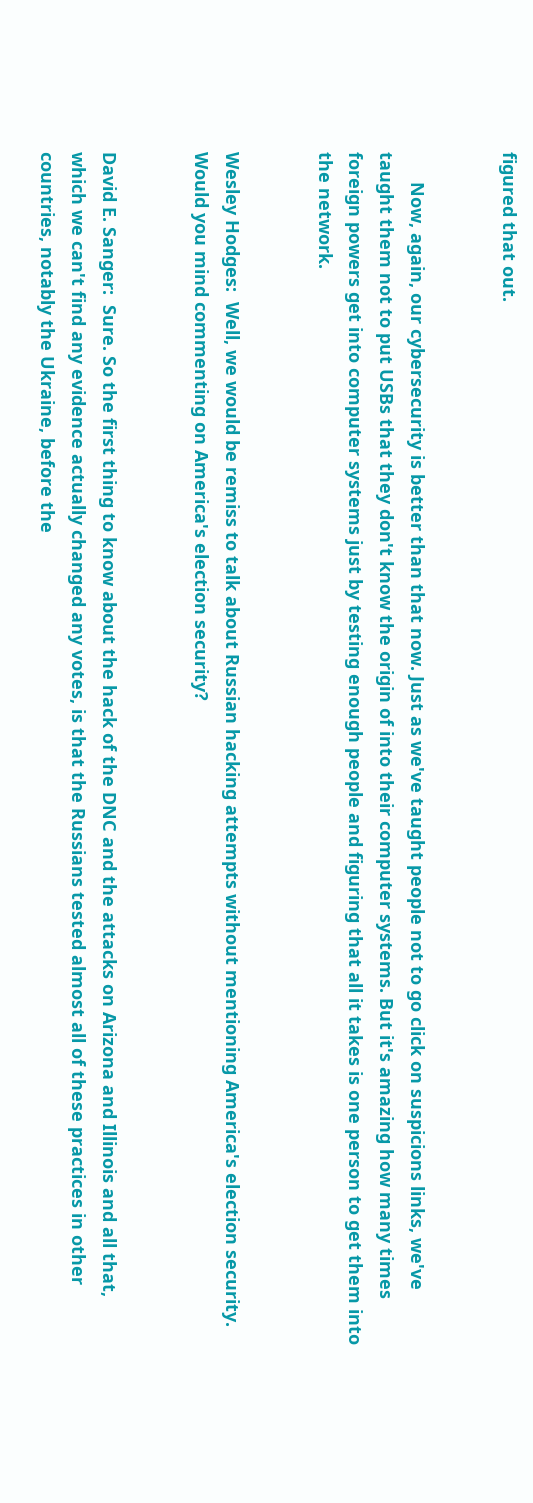figured that out.


      Now, again, our cybersecurity is better than that now. Just as we've taught people not to go click on suspicions links, we've taught them not to put USBs that they don't know the origin of into their computer systems. But it's amazing how many times foreign powers get into computer systems just by testing enough people and figuring that all it takes is one person to get them into the network.


Wesley Hodges:  Well, we would be remiss to talk about Russian hacking attempts without mentioning America's election security. Would you mind commenting on America's election security?


David E. Sanger:  Sure. So the first thing to know about the hack of the DNC and the attacks on Arizona and Illinois and all that, which we can't find any evidence actually changed any votes, is that the Russians tested almost all of these practices in other countries, notably the Ukraine, before the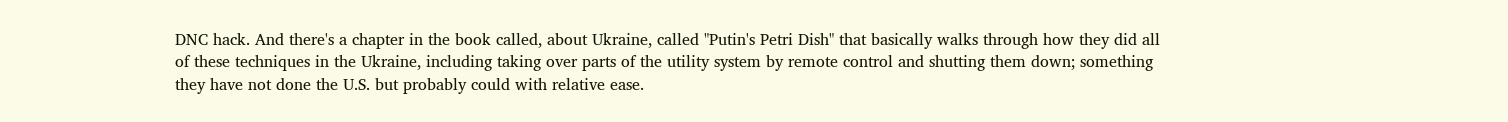DNC hack. And there's a chapter in the book called, about Ukraine, called "Putin's Petri Dish" that basically walks through how they did all of these techniques in the Ukraine, including taking over parts of the utility system by remote control and shutting them down; something they have not done the U.S. but probably could with relative ease.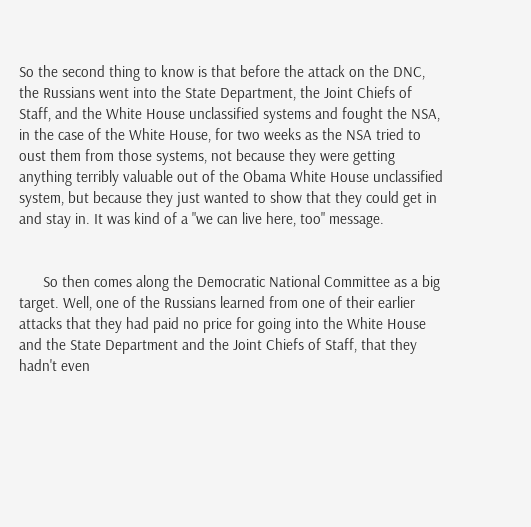So the second thing to know is that before the attack on the DNC, the Russians went into the State Department, the Joint Chiefs of Staff, and the White House unclassified systems and fought the NSA, in the case of the White House, for two weeks as the NSA tried to oust them from those systems, not because they were getting anything terribly valuable out of the Obama White House unclassified system, but because they just wanted to show that they could get in and stay in. It was kind of a "we can live here, too" message.


      So then comes along the Democratic National Committee as a big target. Well, one of the Russians learned from one of their earlier attacks that they had paid no price for going into the White House and the State Department and the Joint Chiefs of Staff, that they hadn't even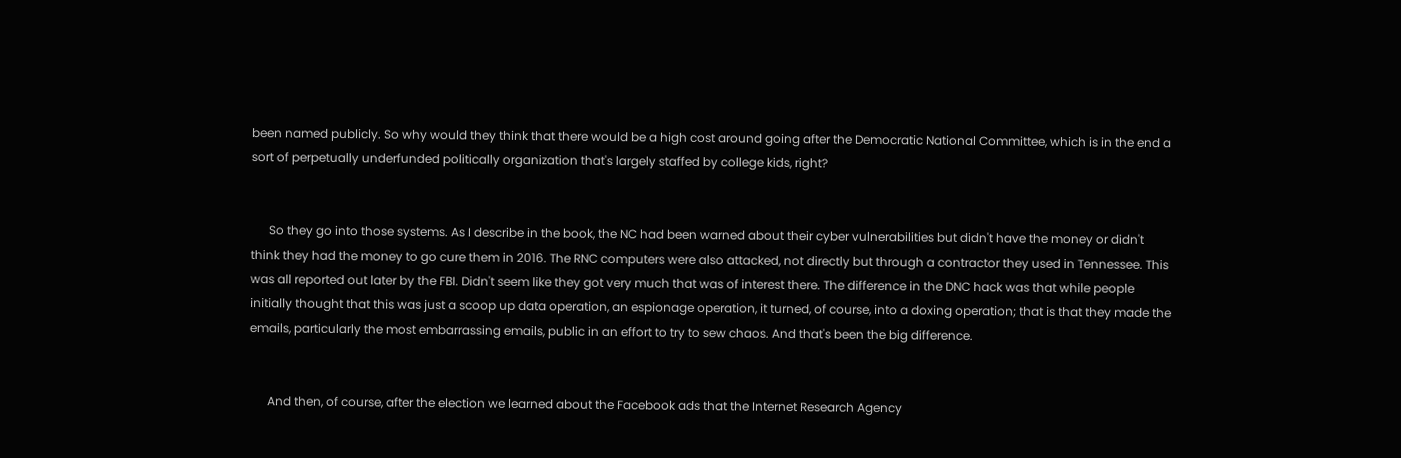been named publicly. So why would they think that there would be a high cost around going after the Democratic National Committee, which is in the end a sort of perpetually underfunded politically organization that's largely staffed by college kids, right?


      So they go into those systems. As I describe in the book, the NC had been warned about their cyber vulnerabilities but didn't have the money or didn't think they had the money to go cure them in 2016. The RNC computers were also attacked, not directly but through a contractor they used in Tennessee. This was all reported out later by the FBI. Didn't seem like they got very much that was of interest there. The difference in the DNC hack was that while people initially thought that this was just a scoop up data operation, an espionage operation, it turned, of course, into a doxing operation; that is that they made the emails, particularly the most embarrassing emails, public in an effort to try to sew chaos. And that's been the big difference.


      And then, of course, after the election we learned about the Facebook ads that the Internet Research Agency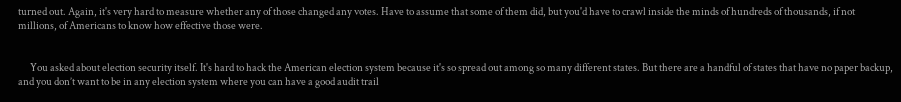turned out. Again, it's very hard to measure whether any of those changed any votes. Have to assume that some of them did, but you'd have to crawl inside the minds of hundreds of thousands, if not millions, of Americans to know how effective those were.


      You asked about election security itself. It's hard to hack the American election system because it's so spread out among so many different states. But there are a handful of states that have no paper backup, and you don’t want to be in any election system where you can have a good audit trail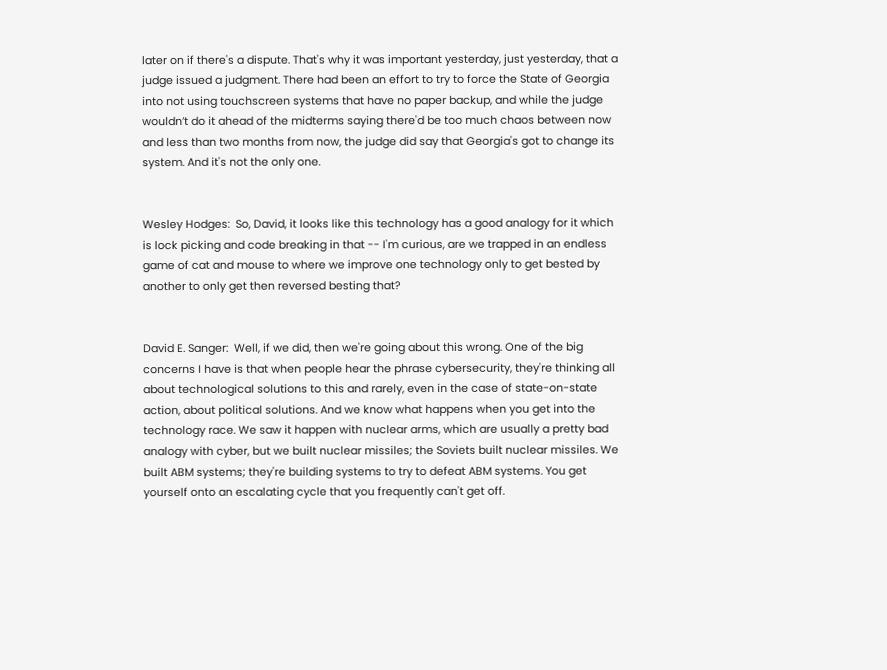later on if there's a dispute. That's why it was important yesterday, just yesterday, that a judge issued a judgment. There had been an effort to try to force the State of Georgia into not using touchscreen systems that have no paper backup, and while the judge wouldn’t do it ahead of the midterms saying there'd be too much chaos between now and less than two months from now, the judge did say that Georgia's got to change its system. And it's not the only one.


Wesley Hodges:  So, David, it looks like this technology has a good analogy for it which is lock picking and code breaking in that -- I'm curious, are we trapped in an endless game of cat and mouse to where we improve one technology only to get bested by another to only get then reversed besting that?


David E. Sanger:  Well, if we did, then we're going about this wrong. One of the big concerns I have is that when people hear the phrase cybersecurity, they're thinking all about technological solutions to this and rarely, even in the case of state-on-state action, about political solutions. And we know what happens when you get into the technology race. We saw it happen with nuclear arms, which are usually a pretty bad analogy with cyber, but we built nuclear missiles; the Soviets built nuclear missiles. We built ABM systems; they're building systems to try to defeat ABM systems. You get yourself onto an escalating cycle that you frequently can't get off.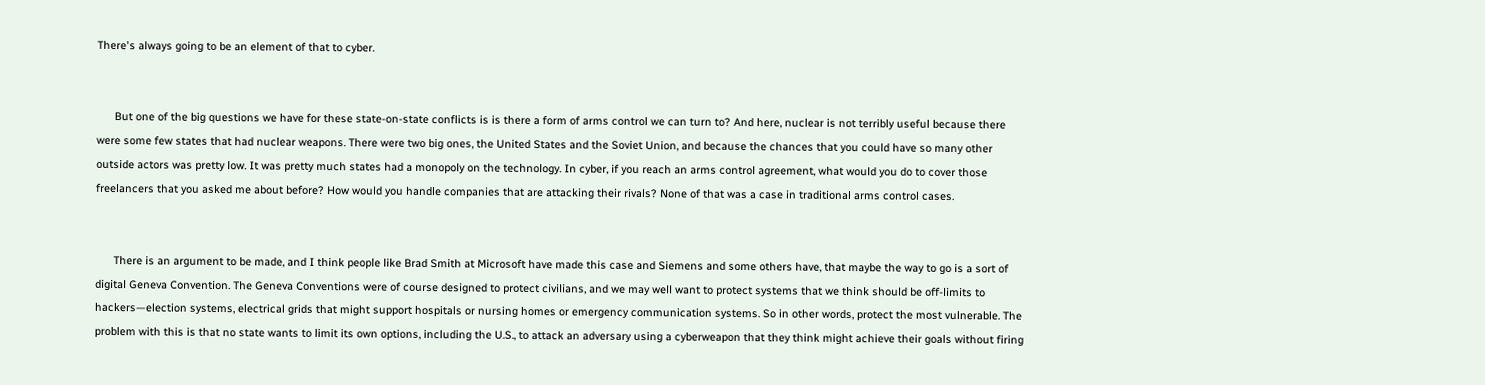There's always going to be an element of that to cyber.


      But one of the big questions we have for these state-on-state conflicts is is there a form of arms control we can turn to? And here, nuclear is not terribly useful because there were some few states that had nuclear weapons. There were two big ones, the United States and the Soviet Union, and because the chances that you could have so many other outside actors was pretty low. It was pretty much states had a monopoly on the technology. In cyber, if you reach an arms control agreement, what would you do to cover those freelancers that you asked me about before? How would you handle companies that are attacking their rivals? None of that was a case in traditional arms control cases.


      There is an argument to be made, and I think people like Brad Smith at Microsoft have made this case and Siemens and some others have, that maybe the way to go is a sort of digital Geneva Convention. The Geneva Conventions were of course designed to protect civilians, and we may well want to protect systems that we think should be off-limits to hackers—election systems, electrical grids that might support hospitals or nursing homes or emergency communication systems. So in other words, protect the most vulnerable. The problem with this is that no state wants to limit its own options, including the U.S., to attack an adversary using a cyberweapon that they think might achieve their goals without firing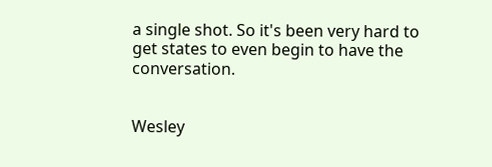a single shot. So it's been very hard to get states to even begin to have the conversation.


Wesley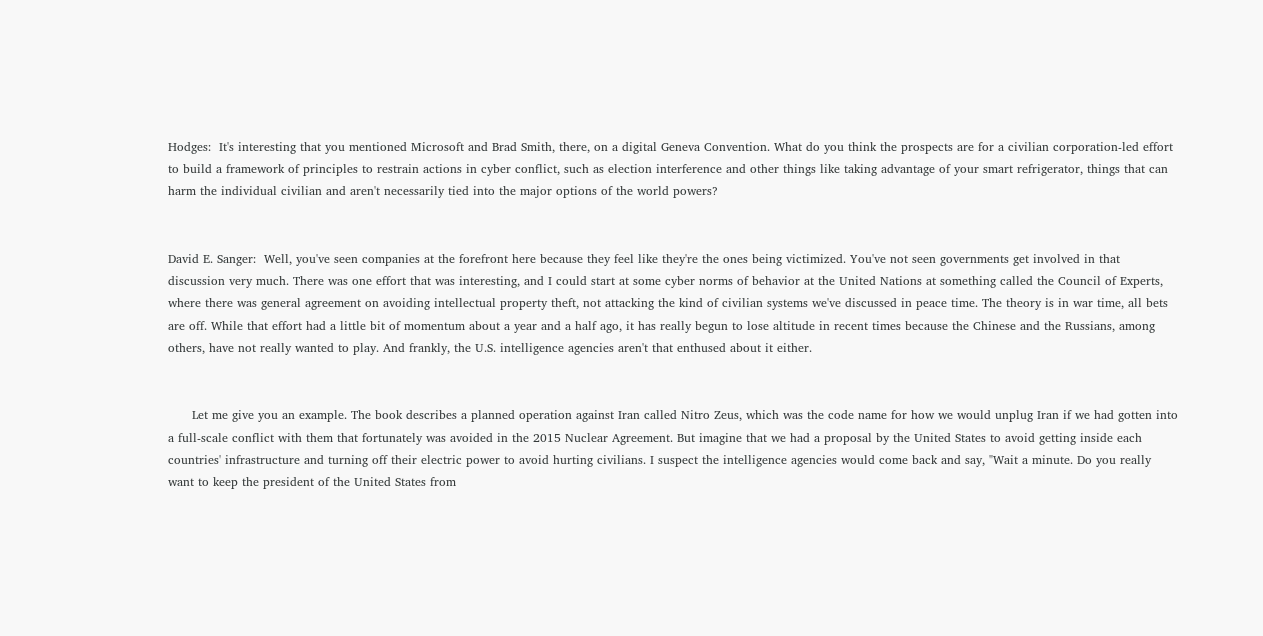Hodges:  It's interesting that you mentioned Microsoft and Brad Smith, there, on a digital Geneva Convention. What do you think the prospects are for a civilian corporation-led effort to build a framework of principles to restrain actions in cyber conflict, such as election interference and other things like taking advantage of your smart refrigerator, things that can harm the individual civilian and aren't necessarily tied into the major options of the world powers?


David E. Sanger:  Well, you've seen companies at the forefront here because they feel like they're the ones being victimized. You've not seen governments get involved in that discussion very much. There was one effort that was interesting, and I could start at some cyber norms of behavior at the United Nations at something called the Council of Experts, where there was general agreement on avoiding intellectual property theft, not attacking the kind of civilian systems we've discussed in peace time. The theory is in war time, all bets are off. While that effort had a little bit of momentum about a year and a half ago, it has really begun to lose altitude in recent times because the Chinese and the Russians, among others, have not really wanted to play. And frankly, the U.S. intelligence agencies aren't that enthused about it either.


      Let me give you an example. The book describes a planned operation against Iran called Nitro Zeus, which was the code name for how we would unplug Iran if we had gotten into a full-scale conflict with them that fortunately was avoided in the 2015 Nuclear Agreement. But imagine that we had a proposal by the United States to avoid getting inside each countries' infrastructure and turning off their electric power to avoid hurting civilians. I suspect the intelligence agencies would come back and say, "Wait a minute. Do you really want to keep the president of the United States from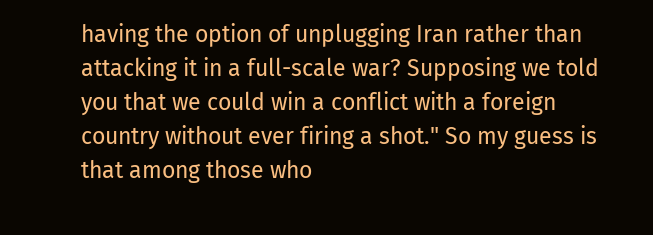having the option of unplugging Iran rather than attacking it in a full-scale war? Supposing we told you that we could win a conflict with a foreign country without ever firing a shot." So my guess is that among those who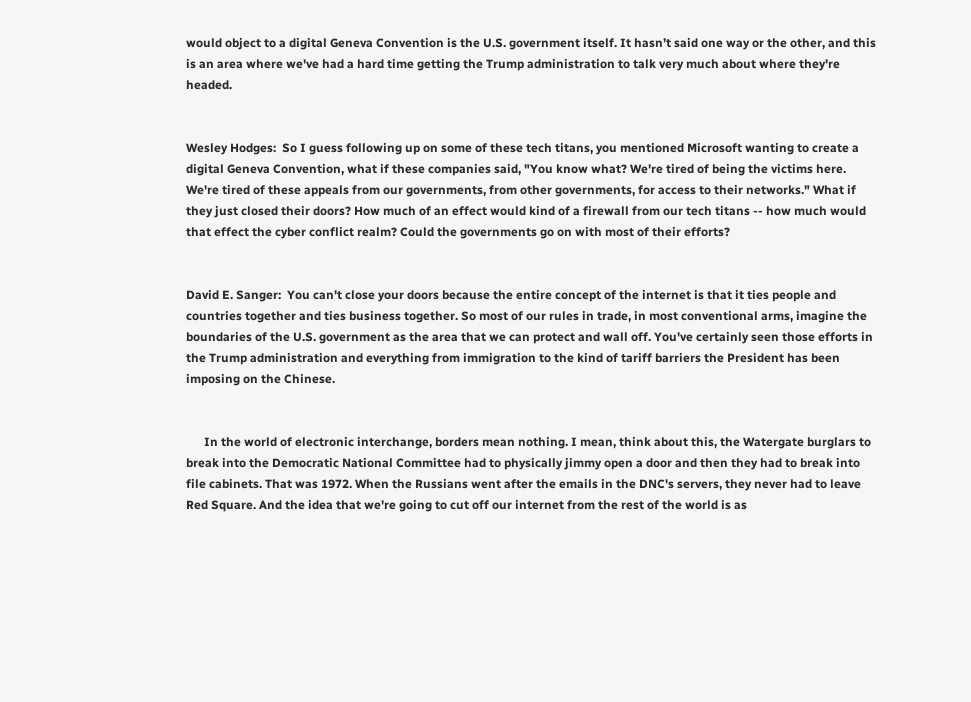would object to a digital Geneva Convention is the U.S. government itself. It hasn’t said one way or the other, and this is an area where we've had a hard time getting the Trump administration to talk very much about where they're headed.


Wesley Hodges:  So I guess following up on some of these tech titans, you mentioned Microsoft wanting to create a digital Geneva Convention, what if these companies said, "You know what? We're tired of being the victims here. We're tired of these appeals from our governments, from other governments, for access to their networks." What if they just closed their doors? How much of an effect would kind of a firewall from our tech titans -- how much would that effect the cyber conflict realm? Could the governments go on with most of their efforts?


David E. Sanger:  You can't close your doors because the entire concept of the internet is that it ties people and countries together and ties business together. So most of our rules in trade, in most conventional arms, imagine the boundaries of the U.S. government as the area that we can protect and wall off. You've certainly seen those efforts in the Trump administration and everything from immigration to the kind of tariff barriers the President has been imposing on the Chinese.


      In the world of electronic interchange, borders mean nothing. I mean, think about this, the Watergate burglars to break into the Democratic National Committee had to physically jimmy open a door and then they had to break into file cabinets. That was 1972. When the Russians went after the emails in the DNC's servers, they never had to leave Red Square. And the idea that we're going to cut off our internet from the rest of the world is as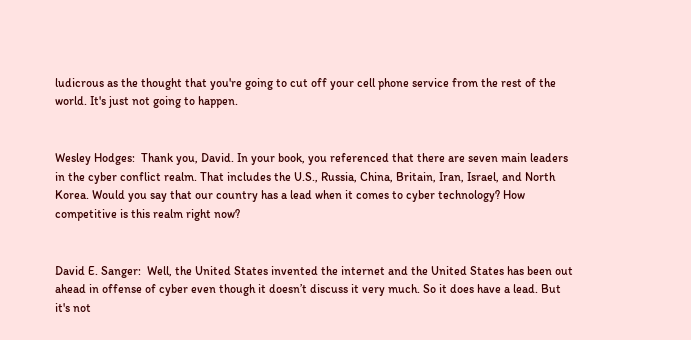ludicrous as the thought that you're going to cut off your cell phone service from the rest of the world. It's just not going to happen.


Wesley Hodges:  Thank you, David. In your book, you referenced that there are seven main leaders in the cyber conflict realm. That includes the U.S., Russia, China, Britain, Iran, Israel, and North Korea. Would you say that our country has a lead when it comes to cyber technology? How competitive is this realm right now?


David E. Sanger:  Well, the United States invented the internet and the United States has been out ahead in offense of cyber even though it doesn’t discuss it very much. So it does have a lead. But it's not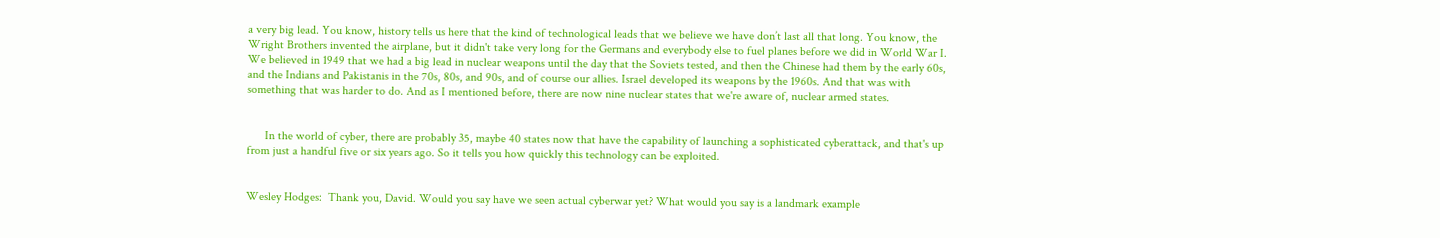a very big lead. You know, history tells us here that the kind of technological leads that we believe we have don’t last all that long. You know, the Wright Brothers invented the airplane, but it didn't take very long for the Germans and everybody else to fuel planes before we did in World War I. We believed in 1949 that we had a big lead in nuclear weapons until the day that the Soviets tested, and then the Chinese had them by the early 60s, and the Indians and Pakistanis in the 70s, 80s, and 90s, and of course our allies. Israel developed its weapons by the 1960s. And that was with something that was harder to do. And as I mentioned before, there are now nine nuclear states that we're aware of, nuclear armed states.


      In the world of cyber, there are probably 35, maybe 40 states now that have the capability of launching a sophisticated cyberattack, and that's up from just a handful five or six years ago. So it tells you how quickly this technology can be exploited.


Wesley Hodges:  Thank you, David. Would you say have we seen actual cyberwar yet? What would you say is a landmark example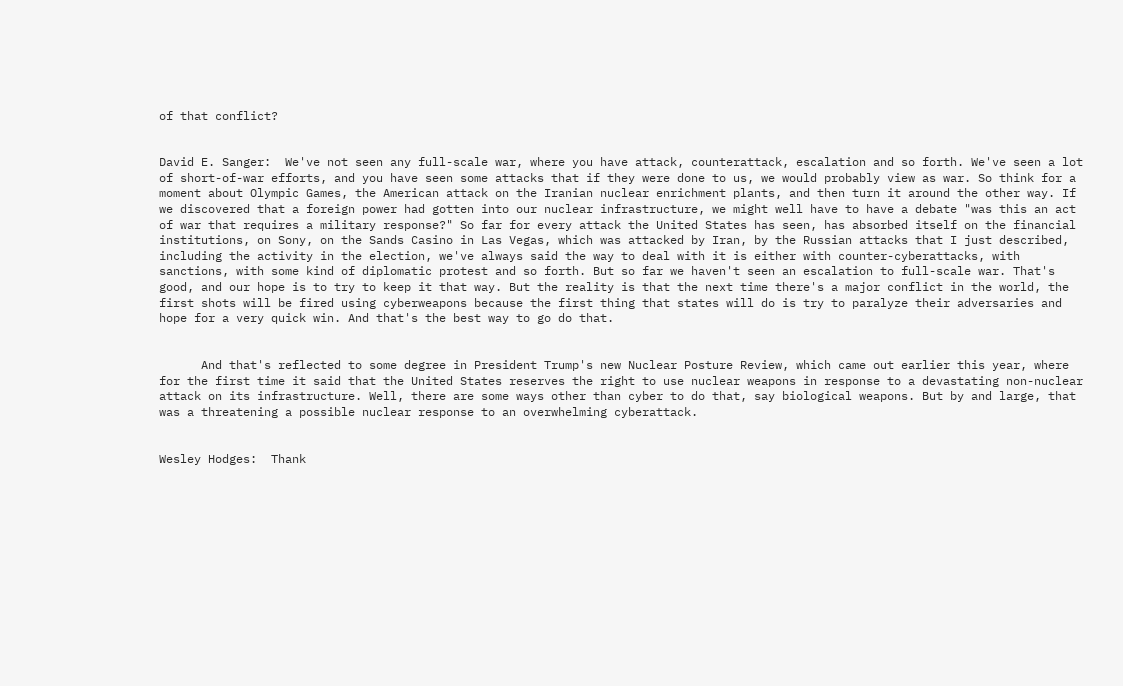of that conflict?


David E. Sanger:  We've not seen any full-scale war, where you have attack, counterattack, escalation and so forth. We've seen a lot of short-of-war efforts, and you have seen some attacks that if they were done to us, we would probably view as war. So think for a moment about Olympic Games, the American attack on the Iranian nuclear enrichment plants, and then turn it around the other way. If we discovered that a foreign power had gotten into our nuclear infrastructure, we might well have to have a debate "was this an act of war that requires a military response?" So far for every attack the United States has seen, has absorbed itself on the financial institutions, on Sony, on the Sands Casino in Las Vegas, which was attacked by Iran, by the Russian attacks that I just described, including the activity in the election, we've always said the way to deal with it is either with counter-cyberattacks, with sanctions, with some kind of diplomatic protest and so forth. But so far we haven't seen an escalation to full-scale war. That's good, and our hope is to try to keep it that way. But the reality is that the next time there's a major conflict in the world, the first shots will be fired using cyberweapons because the first thing that states will do is try to paralyze their adversaries and hope for a very quick win. And that's the best way to go do that.


      And that's reflected to some degree in President Trump's new Nuclear Posture Review, which came out earlier this year, where for the first time it said that the United States reserves the right to use nuclear weapons in response to a devastating non-nuclear attack on its infrastructure. Well, there are some ways other than cyber to do that, say biological weapons. But by and large, that was a threatening a possible nuclear response to an overwhelming cyberattack.


Wesley Hodges:  Thank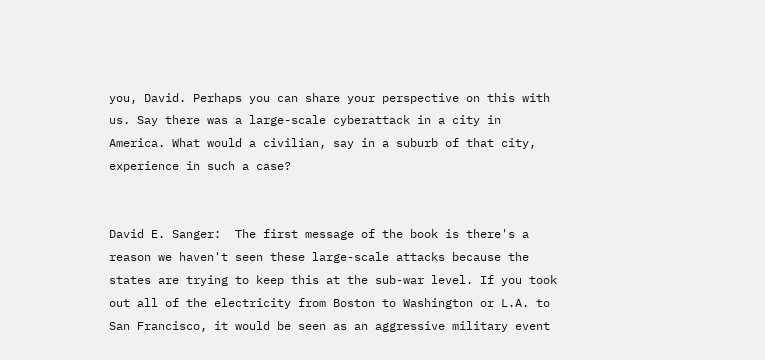you, David. Perhaps you can share your perspective on this with us. Say there was a large-scale cyberattack in a city in America. What would a civilian, say in a suburb of that city, experience in such a case?


David E. Sanger:  The first message of the book is there's a reason we haven't seen these large-scale attacks because the states are trying to keep this at the sub-war level. If you took out all of the electricity from Boston to Washington or L.A. to San Francisco, it would be seen as an aggressive military event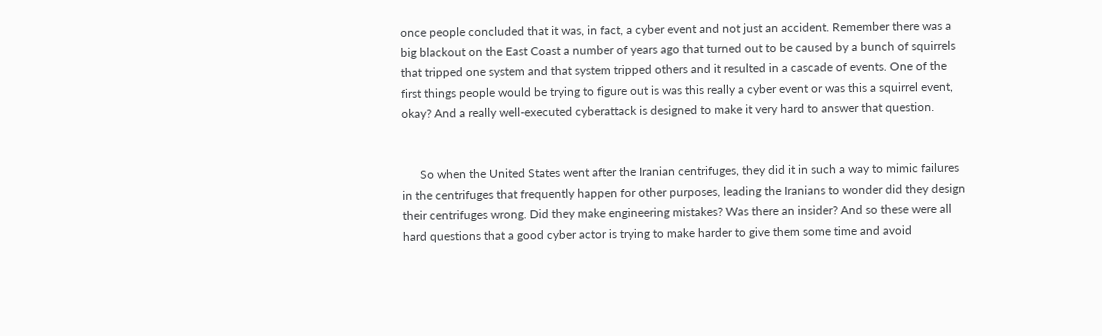once people concluded that it was, in fact, a cyber event and not just an accident. Remember there was a big blackout on the East Coast a number of years ago that turned out to be caused by a bunch of squirrels that tripped one system and that system tripped others and it resulted in a cascade of events. One of the first things people would be trying to figure out is was this really a cyber event or was this a squirrel event, okay? And a really well-executed cyberattack is designed to make it very hard to answer that question.


      So when the United States went after the Iranian centrifuges, they did it in such a way to mimic failures in the centrifuges that frequently happen for other purposes, leading the Iranians to wonder did they design their centrifuges wrong. Did they make engineering mistakes? Was there an insider? And so these were all hard questions that a good cyber actor is trying to make harder to give them some time and avoid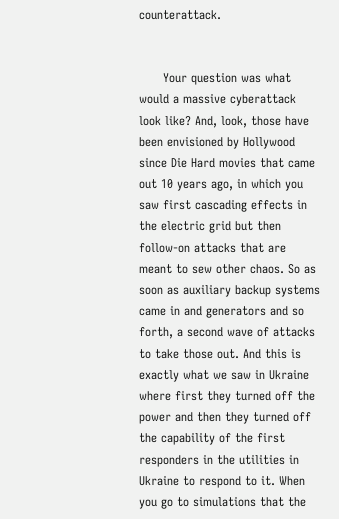counterattack.


      Your question was what would a massive cyberattack look like? And, look, those have been envisioned by Hollywood since Die Hard movies that came out 10 years ago, in which you saw first cascading effects in the electric grid but then follow-on attacks that are meant to sew other chaos. So as soon as auxiliary backup systems came in and generators and so forth, a second wave of attacks to take those out. And this is exactly what we saw in Ukraine where first they turned off the power and then they turned off the capability of the first responders in the utilities in Ukraine to respond to it. When you go to simulations that the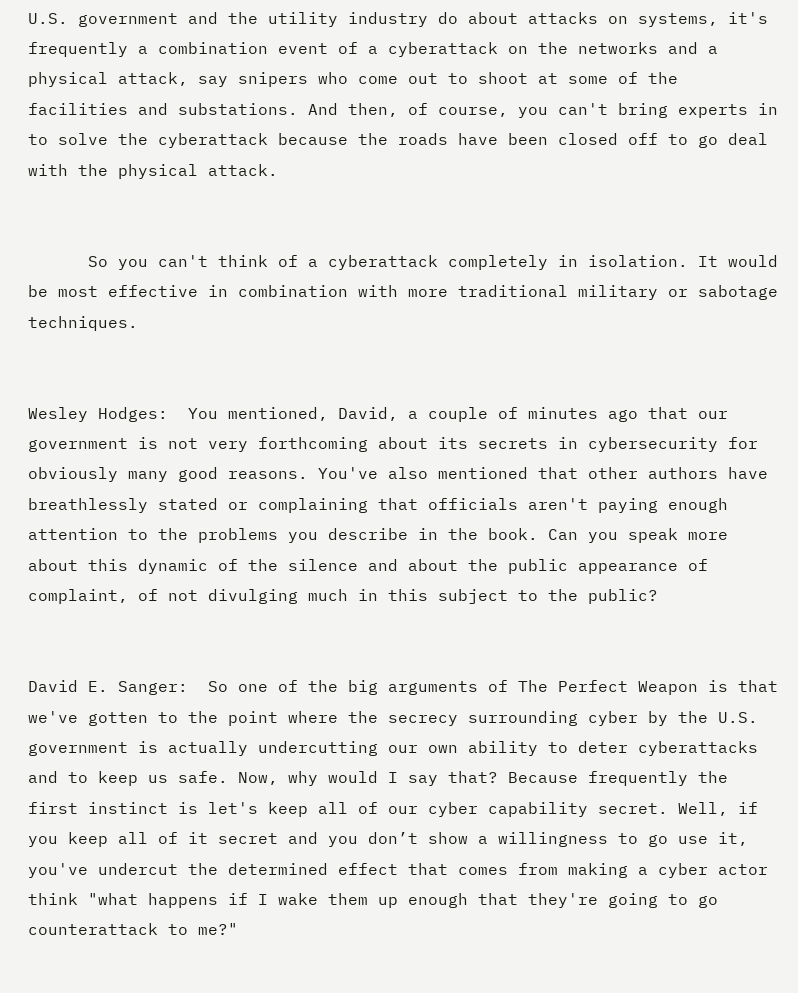U.S. government and the utility industry do about attacks on systems, it's frequently a combination event of a cyberattack on the networks and a physical attack, say snipers who come out to shoot at some of the facilities and substations. And then, of course, you can't bring experts in to solve the cyberattack because the roads have been closed off to go deal with the physical attack.


      So you can't think of a cyberattack completely in isolation. It would be most effective in combination with more traditional military or sabotage techniques.


Wesley Hodges:  You mentioned, David, a couple of minutes ago that our government is not very forthcoming about its secrets in cybersecurity for obviously many good reasons. You've also mentioned that other authors have breathlessly stated or complaining that officials aren't paying enough attention to the problems you describe in the book. Can you speak more about this dynamic of the silence and about the public appearance of complaint, of not divulging much in this subject to the public?


David E. Sanger:  So one of the big arguments of The Perfect Weapon is that we've gotten to the point where the secrecy surrounding cyber by the U.S. government is actually undercutting our own ability to deter cyberattacks and to keep us safe. Now, why would I say that? Because frequently the first instinct is let's keep all of our cyber capability secret. Well, if you keep all of it secret and you don’t show a willingness to go use it, you've undercut the determined effect that comes from making a cyber actor think "what happens if I wake them up enough that they're going to go counterattack to me?"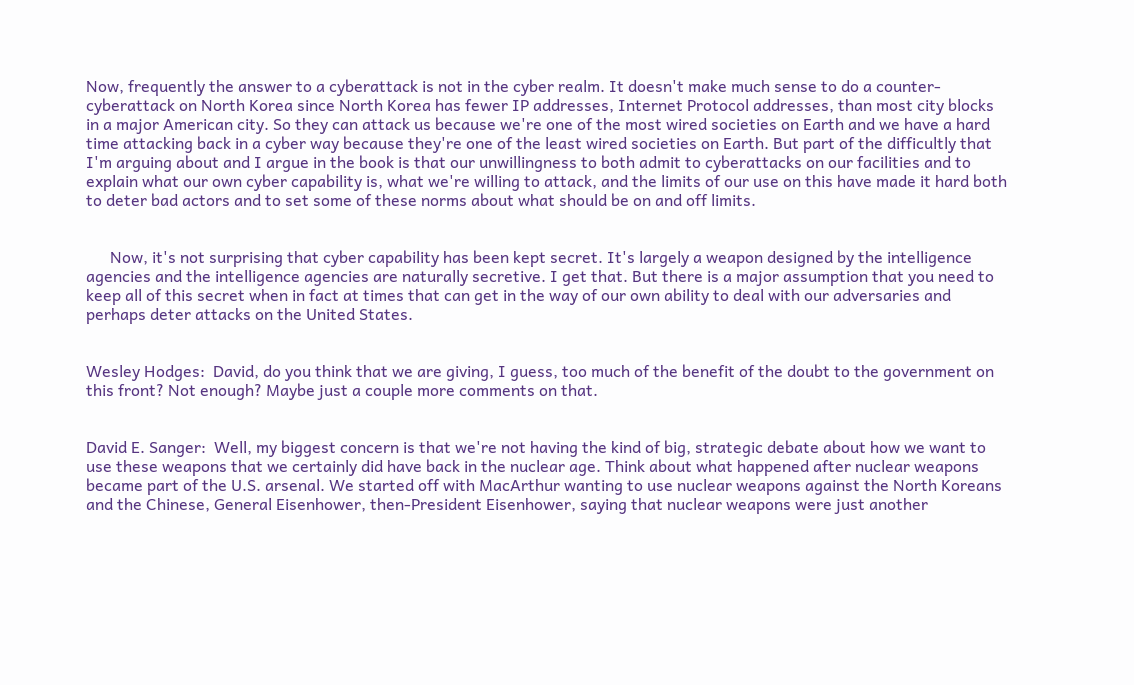Now, frequently the answer to a cyberattack is not in the cyber realm. It doesn't make much sense to do a counter-cyberattack on North Korea since North Korea has fewer IP addresses, Internet Protocol addresses, than most city blocks in a major American city. So they can attack us because we're one of the most wired societies on Earth and we have a hard time attacking back in a cyber way because they're one of the least wired societies on Earth. But part of the difficultly that I'm arguing about and I argue in the book is that our unwillingness to both admit to cyberattacks on our facilities and to explain what our own cyber capability is, what we're willing to attack, and the limits of our use on this have made it hard both to deter bad actors and to set some of these norms about what should be on and off limits.


      Now, it's not surprising that cyber capability has been kept secret. It's largely a weapon designed by the intelligence agencies and the intelligence agencies are naturally secretive. I get that. But there is a major assumption that you need to keep all of this secret when in fact at times that can get in the way of our own ability to deal with our adversaries and perhaps deter attacks on the United States.


Wesley Hodges:  David, do you think that we are giving, I guess, too much of the benefit of the doubt to the government on this front? Not enough? Maybe just a couple more comments on that.


David E. Sanger:  Well, my biggest concern is that we're not having the kind of big, strategic debate about how we want to use these weapons that we certainly did have back in the nuclear age. Think about what happened after nuclear weapons became part of the U.S. arsenal. We started off with MacArthur wanting to use nuclear weapons against the North Koreans and the Chinese, General Eisenhower, then-President Eisenhower, saying that nuclear weapons were just another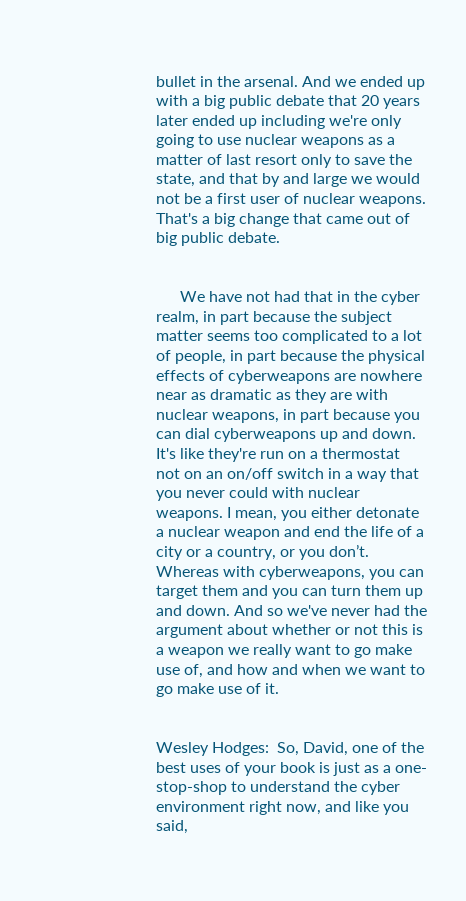bullet in the arsenal. And we ended up with a big public debate that 20 years later ended up including we're only going to use nuclear weapons as a matter of last resort only to save the state, and that by and large we would not be a first user of nuclear weapons. That's a big change that came out of big public debate.


      We have not had that in the cyber realm, in part because the subject matter seems too complicated to a lot of people, in part because the physical effects of cyberweapons are nowhere near as dramatic as they are with nuclear weapons, in part because you can dial cyberweapons up and down. It's like they're run on a thermostat not on an on/off switch in a way that you never could with nuclear weapons. I mean, you either detonate a nuclear weapon and end the life of a city or a country, or you don’t. Whereas with cyberweapons, you can target them and you can turn them up and down. And so we've never had the argument about whether or not this is a weapon we really want to go make use of, and how and when we want to go make use of it.


Wesley Hodges:  So, David, one of the best uses of your book is just as a one-stop-shop to understand the cyber environment right now, and like you said,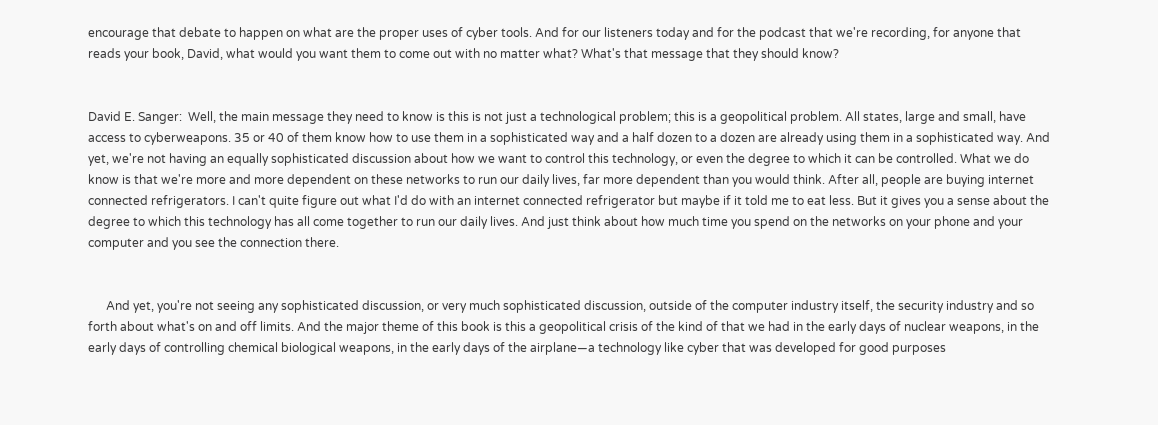encourage that debate to happen on what are the proper uses of cyber tools. And for our listeners today and for the podcast that we're recording, for anyone that reads your book, David, what would you want them to come out with no matter what? What's that message that they should know?


David E. Sanger:  Well, the main message they need to know is this is not just a technological problem; this is a geopolitical problem. All states, large and small, have access to cyberweapons. 35 or 40 of them know how to use them in a sophisticated way and a half dozen to a dozen are already using them in a sophisticated way. And yet, we're not having an equally sophisticated discussion about how we want to control this technology, or even the degree to which it can be controlled. What we do know is that we're more and more dependent on these networks to run our daily lives, far more dependent than you would think. After all, people are buying internet connected refrigerators. I can't quite figure out what I'd do with an internet connected refrigerator but maybe if it told me to eat less. But it gives you a sense about the degree to which this technology has all come together to run our daily lives. And just think about how much time you spend on the networks on your phone and your computer and you see the connection there.


      And yet, you're not seeing any sophisticated discussion, or very much sophisticated discussion, outside of the computer industry itself, the security industry and so forth about what's on and off limits. And the major theme of this book is this a geopolitical crisis of the kind of that we had in the early days of nuclear weapons, in the early days of controlling chemical biological weapons, in the early days of the airplane—a technology like cyber that was developed for good purposes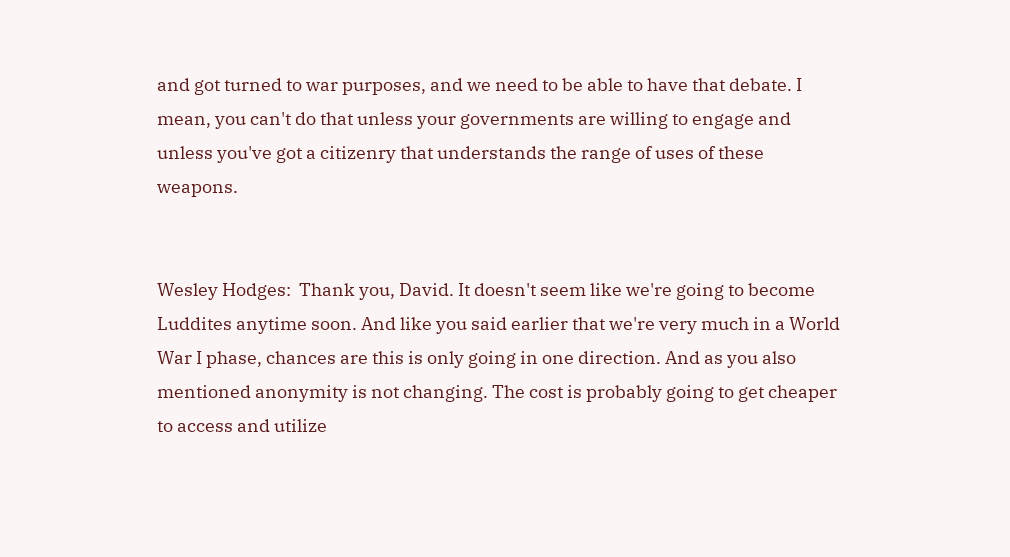and got turned to war purposes, and we need to be able to have that debate. I mean, you can't do that unless your governments are willing to engage and unless you've got a citizenry that understands the range of uses of these weapons.


Wesley Hodges:  Thank you, David. It doesn't seem like we're going to become Luddites anytime soon. And like you said earlier that we're very much in a World War I phase, chances are this is only going in one direction. And as you also mentioned anonymity is not changing. The cost is probably going to get cheaper to access and utilize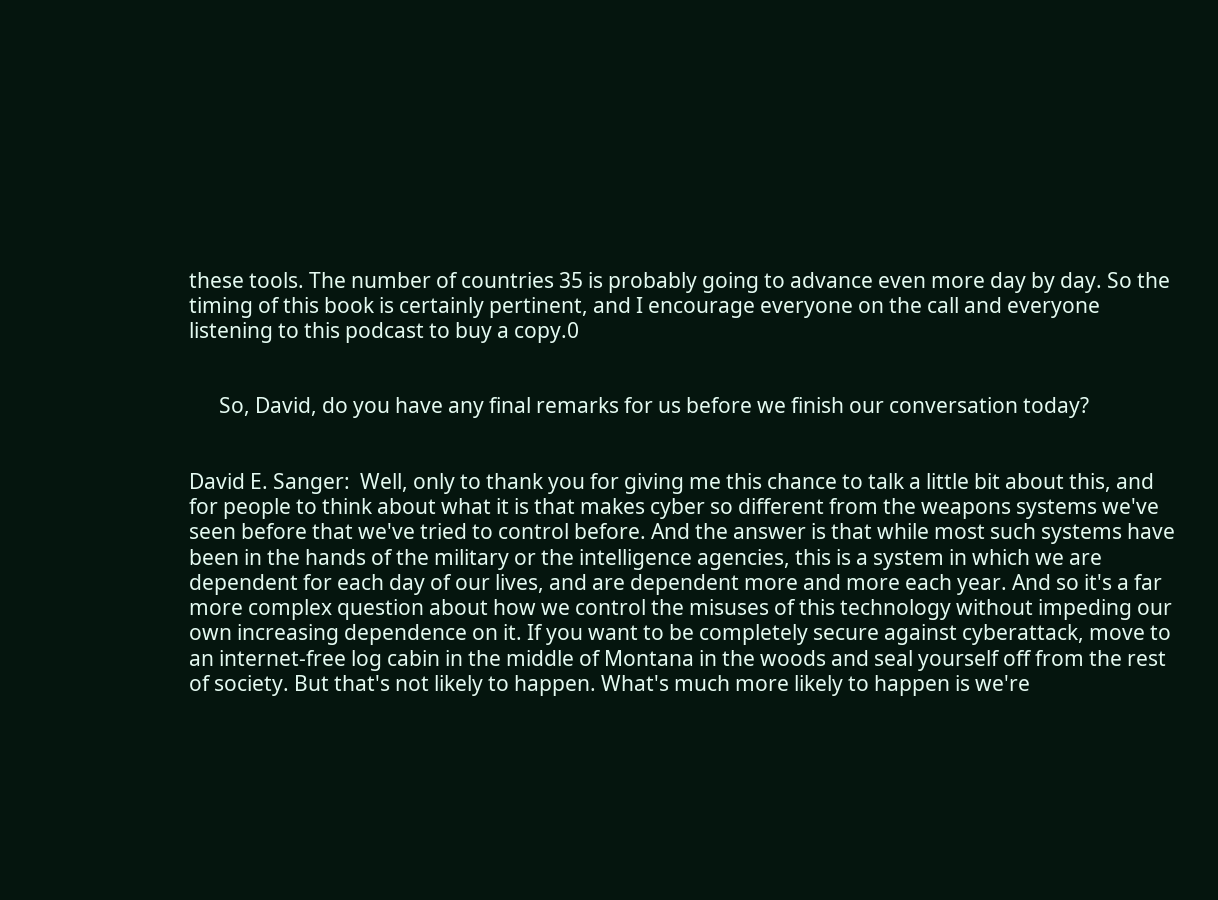these tools. The number of countries 35 is probably going to advance even more day by day. So the timing of this book is certainly pertinent, and I encourage everyone on the call and everyone listening to this podcast to buy a copy.0


      So, David, do you have any final remarks for us before we finish our conversation today?


David E. Sanger:  Well, only to thank you for giving me this chance to talk a little bit about this, and for people to think about what it is that makes cyber so different from the weapons systems we've seen before that we've tried to control before. And the answer is that while most such systems have been in the hands of the military or the intelligence agencies, this is a system in which we are dependent for each day of our lives, and are dependent more and more each year. And so it's a far more complex question about how we control the misuses of this technology without impeding our own increasing dependence on it. If you want to be completely secure against cyberattack, move to an internet-free log cabin in the middle of Montana in the woods and seal yourself off from the rest of society. But that's not likely to happen. What's much more likely to happen is we're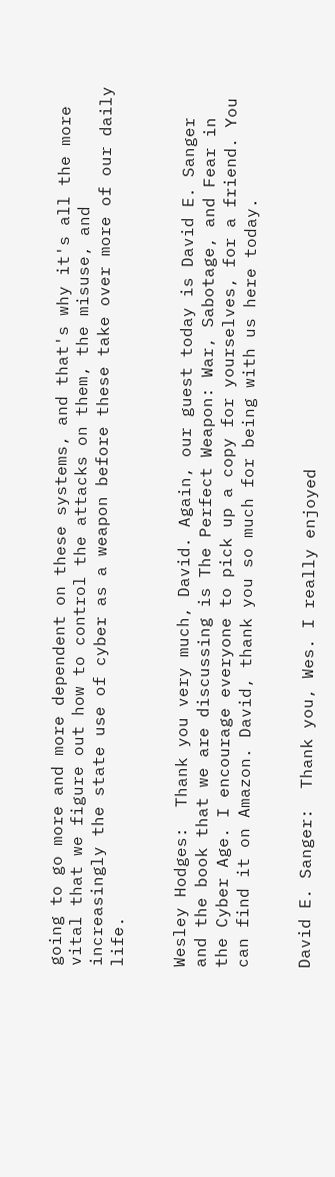going to go more and more dependent on these systems, and that's why it's all the more vital that we figure out how to control the attacks on them, the misuse, and increasingly the state use of cyber as a weapon before these take over more of our daily life.


Wesley Hodges:  Thank you very much, David. Again, our guest today is David E. Sanger and the book that we are discussing is The Perfect Weapon: War, Sabotage, and Fear in the Cyber Age. I encourage everyone to pick up a copy for yourselves, for a friend. You can find it on Amazon. David, thank you so much for being with us here today.


David E. Sanger:  Thank you, Wes. I really enjoyed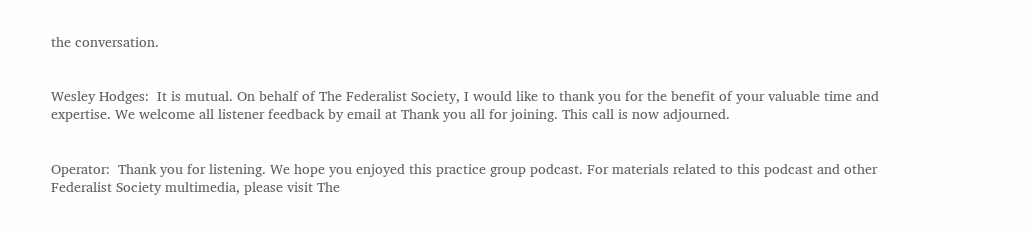the conversation.


Wesley Hodges:  It is mutual. On behalf of The Federalist Society, I would like to thank you for the benefit of your valuable time and expertise. We welcome all listener feedback by email at Thank you all for joining. This call is now adjourned.


Operator:  Thank you for listening. We hope you enjoyed this practice group podcast. For materials related to this podcast and other Federalist Society multimedia, please visit The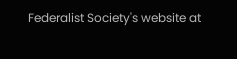Federalist Society's website at